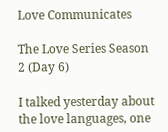Love Communicates

The Love Series Season 2 (Day 6)

I talked yesterday about the love languages, one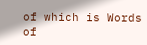of which is Words of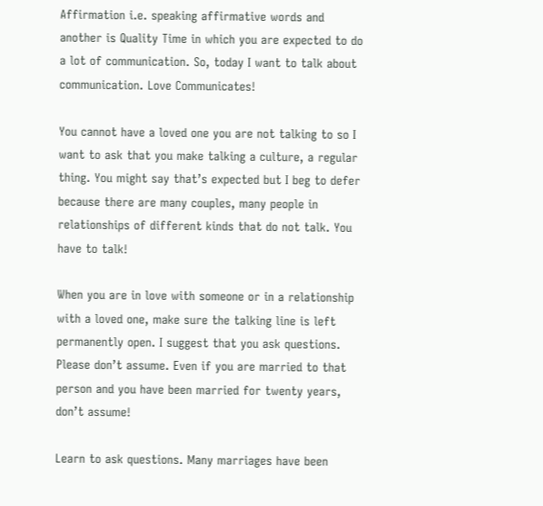Affirmation i.e. speaking affirmative words and another is Quality Time in which you are expected to do a lot of communication. So, today I want to talk about communication. Love Communicates!

You cannot have a loved one you are not talking to so I want to ask that you make talking a culture, a regular thing. You might say that’s expected but I beg to defer because there are many couples, many people in relationships of different kinds that do not talk. You have to talk!

When you are in love with someone or in a relationship with a loved one, make sure the talking line is left permanently open. I suggest that you ask questions. Please don’t assume. Even if you are married to that person and you have been married for twenty years, don’t assume!

Learn to ask questions. Many marriages have been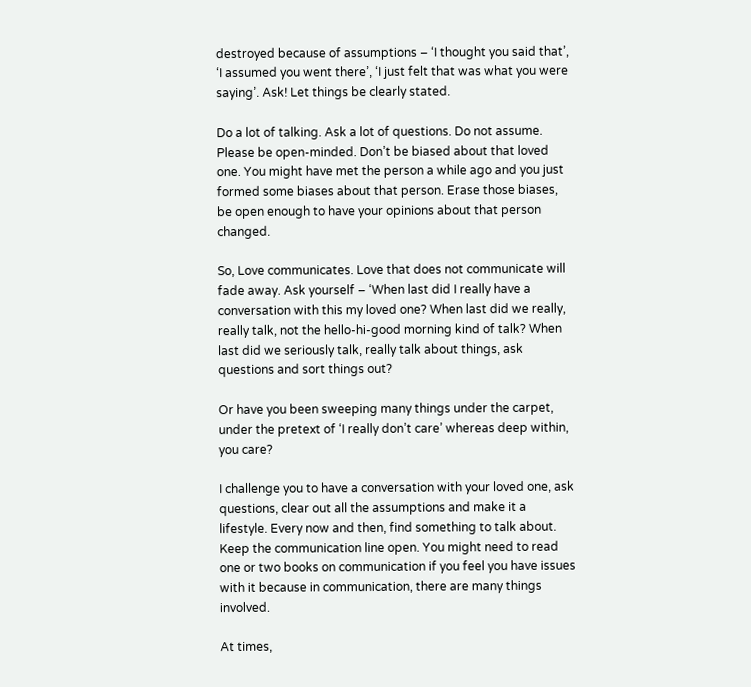destroyed because of assumptions – ‘I thought you said that’, ‘I assumed you went there’, ‘I just felt that was what you were saying’. Ask! Let things be clearly stated.

Do a lot of talking. Ask a lot of questions. Do not assume. Please be open-minded. Don’t be biased about that loved one. You might have met the person a while ago and you just formed some biases about that person. Erase those biases, be open enough to have your opinions about that person changed.

So, Love communicates. Love that does not communicate will fade away. Ask yourself – ‘When last did I really have a conversation with this my loved one? When last did we really, really talk, not the hello-hi-good morning kind of talk? When last did we seriously talk, really talk about things, ask questions and sort things out?

Or have you been sweeping many things under the carpet, under the pretext of ‘I really don’t care’ whereas deep within, you care?

I challenge you to have a conversation with your loved one, ask questions, clear out all the assumptions and make it a lifestyle. Every now and then, find something to talk about. Keep the communication line open. You might need to read one or two books on communication if you feel you have issues with it because in communication, there are many things involved.

At times,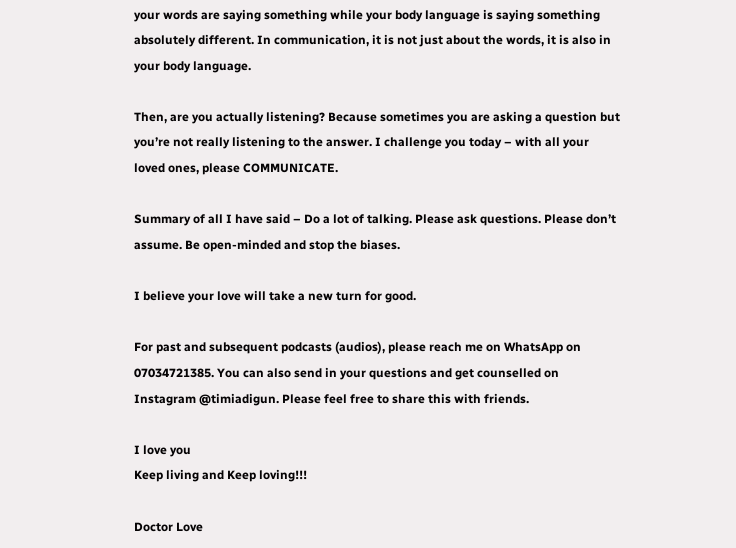your words are saying something while your body language is saying something absolutely different. In communication, it is not just about the words, it is also in your body language.

Then, are you actually listening? Because sometimes you are asking a question but you’re not really listening to the answer. I challenge you today – with all your loved ones, please COMMUNICATE.

Summary of all I have said – Do a lot of talking. Please ask questions. Please don’t assume. Be open-minded and stop the biases.

I believe your love will take a new turn for good.

For past and subsequent podcasts (audios), please reach me on WhatsApp on 07034721385. You can also send in your questions and get counselled on Instagram @timiadigun. Please feel free to share this with friends.

I love you
Keep living and Keep loving!!!

Doctor Love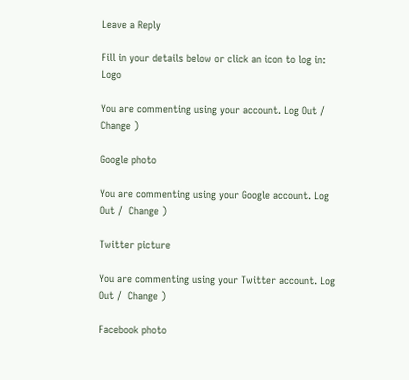Leave a Reply

Fill in your details below or click an icon to log in: Logo

You are commenting using your account. Log Out /  Change )

Google photo

You are commenting using your Google account. Log Out /  Change )

Twitter picture

You are commenting using your Twitter account. Log Out /  Change )

Facebook photo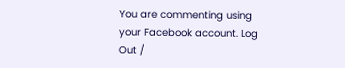You are commenting using your Facebook account. Log Out /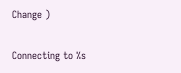Change )

Connecting to %s